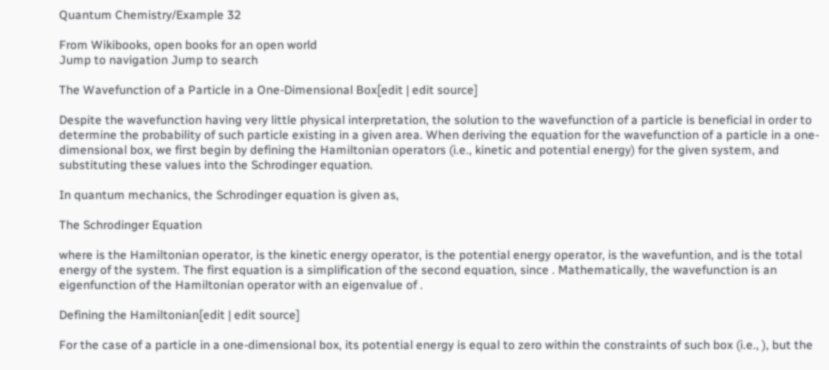Quantum Chemistry/Example 32

From Wikibooks, open books for an open world
Jump to navigation Jump to search

The Wavefunction of a Particle in a One-Dimensional Box[edit | edit source]

Despite the wavefunction having very little physical interpretation, the solution to the wavefunction of a particle is beneficial in order to determine the probability of such particle existing in a given area. When deriving the equation for the wavefunction of a particle in a one-dimensional box, we first begin by defining the Hamiltonian operators (i.e., kinetic and potential energy) for the given system, and substituting these values into the Schrodinger equation.

In quantum mechanics, the Schrodinger equation is given as,

The Schrodinger Equation

where is the Hamiltonian operator, is the kinetic energy operator, is the potential energy operator, is the wavefuntion, and is the total energy of the system. The first equation is a simplification of the second equation, since . Mathematically, the wavefunction is an eigenfunction of the Hamiltonian operator with an eigenvalue of .

Defining the Hamiltonian[edit | edit source]

For the case of a particle in a one-dimensional box, its potential energy is equal to zero within the constraints of such box (i.e., ), but the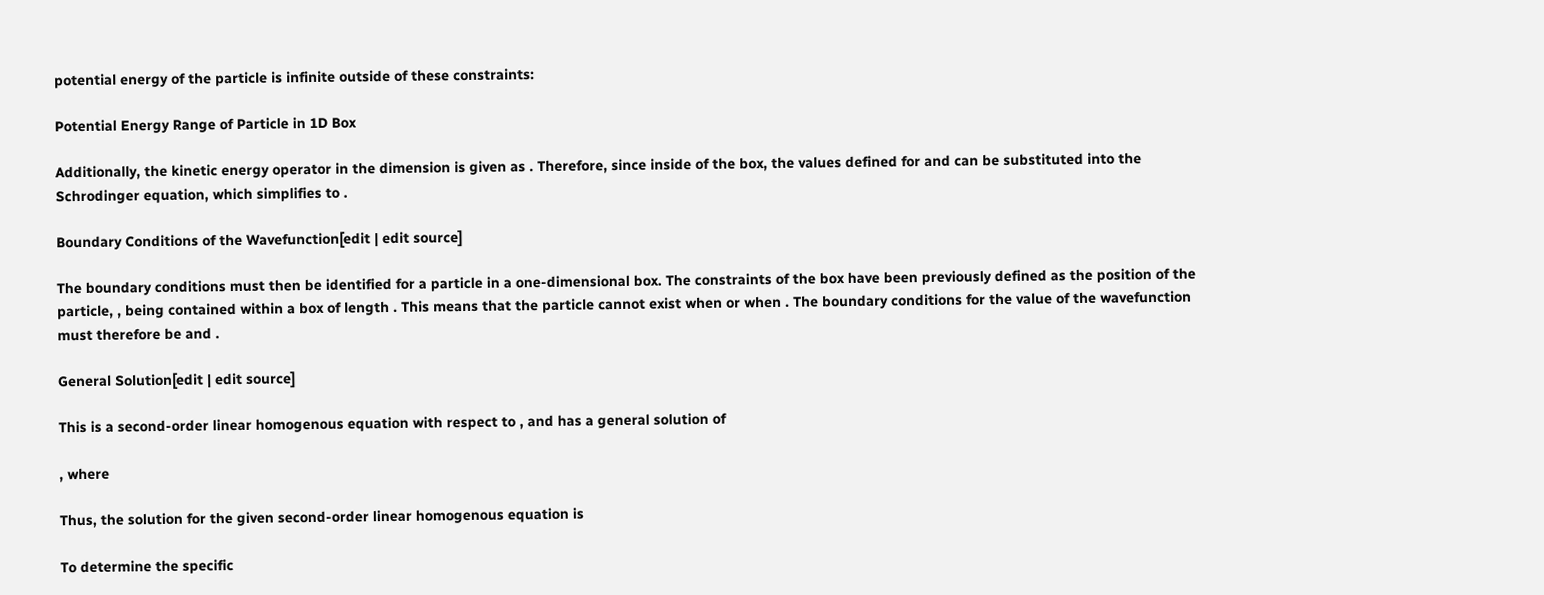potential energy of the particle is infinite outside of these constraints:

Potential Energy Range of Particle in 1D Box

Additionally, the kinetic energy operator in the dimension is given as . Therefore, since inside of the box, the values defined for and can be substituted into the Schrodinger equation, which simplifies to .

Boundary Conditions of the Wavefunction[edit | edit source]

The boundary conditions must then be identified for a particle in a one-dimensional box. The constraints of the box have been previously defined as the position of the particle, , being contained within a box of length . This means that the particle cannot exist when or when . The boundary conditions for the value of the wavefunction must therefore be and .

General Solution[edit | edit source]

This is a second-order linear homogenous equation with respect to , and has a general solution of

, where

Thus, the solution for the given second-order linear homogenous equation is

To determine the specific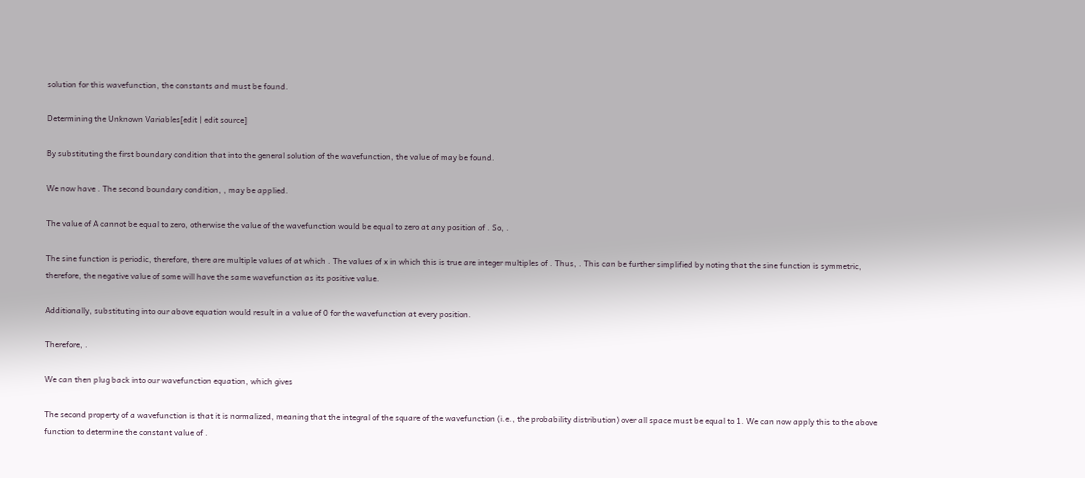solution for this wavefunction, the constants and must be found.

Determining the Unknown Variables[edit | edit source]

By substituting the first boundary condition that into the general solution of the wavefunction, the value of may be found.

We now have . The second boundary condition, , may be applied.

The value of A cannot be equal to zero, otherwise the value of the wavefunction would be equal to zero at any position of . So, .

The sine function is periodic, therefore, there are multiple values of at which . The values of x in which this is true are integer multiples of . Thus, . This can be further simplified by noting that the sine function is symmetric, therefore, the negative value of some will have the same wavefunction as its positive value.

Additionally, substituting into our above equation would result in a value of 0 for the wavefunction at every position.

Therefore, .

We can then plug back into our wavefunction equation, which gives

The second property of a wavefunction is that it is normalized, meaning that the integral of the square of the wavefunction (i.e., the probability distribution) over all space must be equal to 1. We can now apply this to the above function to determine the constant value of .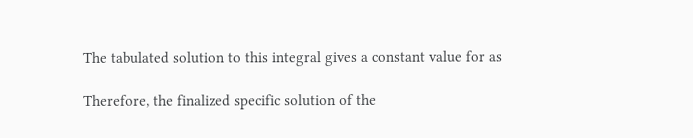The tabulated solution to this integral gives a constant value for as

Therefore, the finalized specific solution of the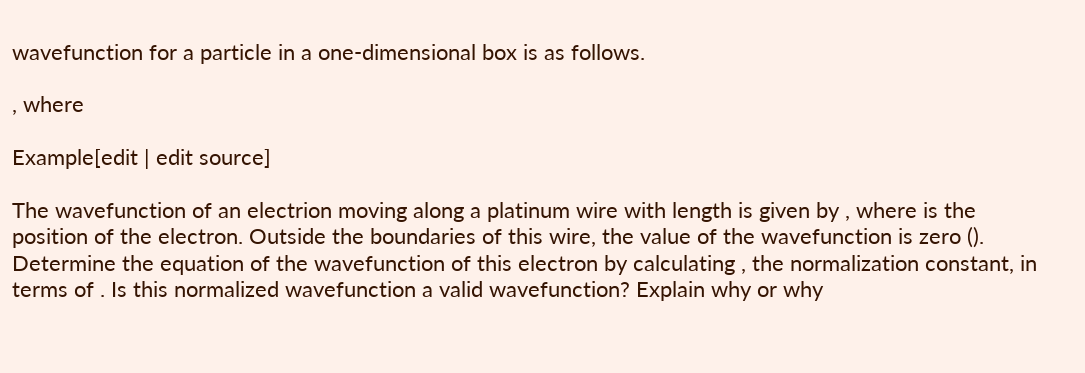wavefunction for a particle in a one-dimensional box is as follows.

, where

Example[edit | edit source]

The wavefunction of an electrion moving along a platinum wire with length is given by , where is the position of the electron. Outside the boundaries of this wire, the value of the wavefunction is zero (). Determine the equation of the wavefunction of this electron by calculating , the normalization constant, in terms of . Is this normalized wavefunction a valid wavefunction? Explain why or why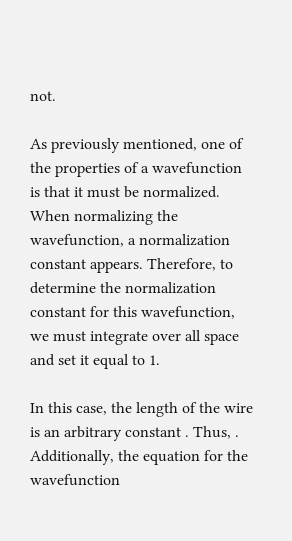not.

As previously mentioned, one of the properties of a wavefunction is that it must be normalized. When normalizing the wavefunction, a normalization constant appears. Therefore, to determine the normalization constant for this wavefunction, we must integrate over all space and set it equal to 1.

In this case, the length of the wire is an arbitrary constant . Thus, . Additionally, the equation for the wavefunction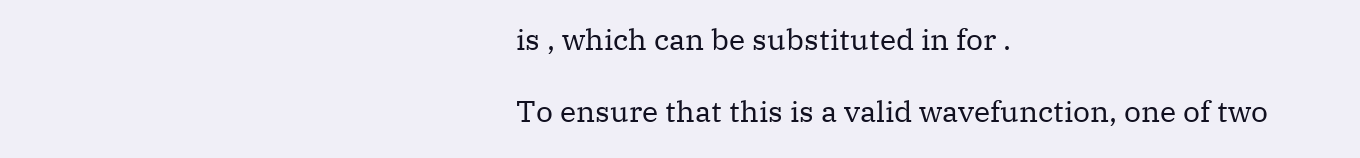is , which can be substituted in for .

To ensure that this is a valid wavefunction, one of two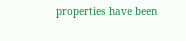properties have been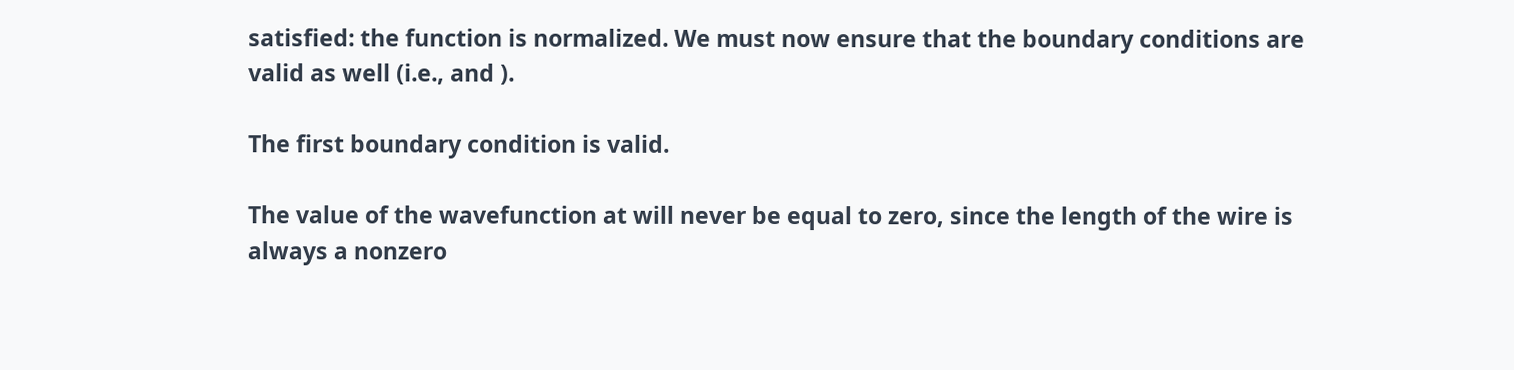satisfied: the function is normalized. We must now ensure that the boundary conditions are valid as well (i.e., and ).

The first boundary condition is valid.

The value of the wavefunction at will never be equal to zero, since the length of the wire is always a nonzero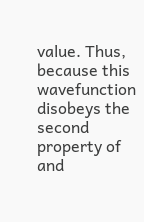value. Thus, because this wavefunction disobeys the second property of and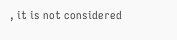, it is not considered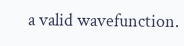a valid wavefunction.